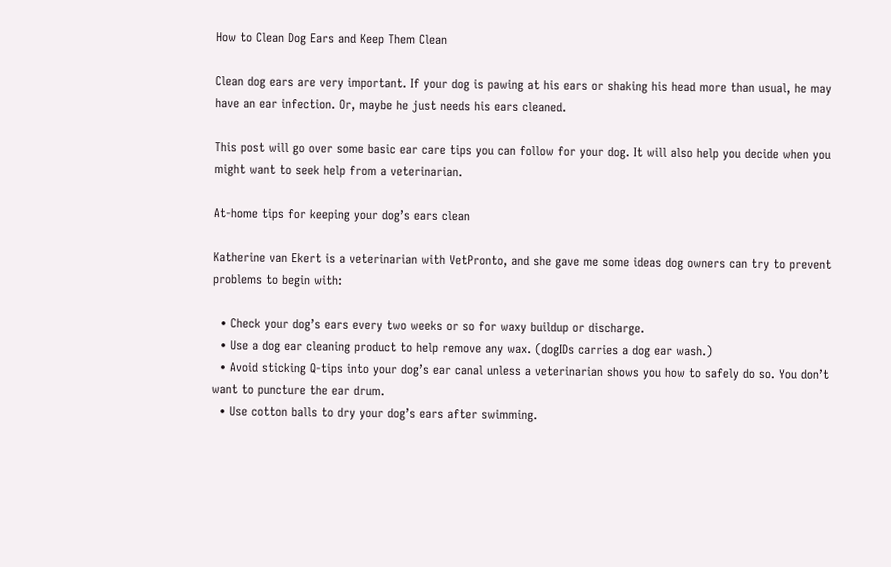How to Clean Dog Ears and Keep Them Clean

Clean dog ears are very important. If your dog is pawing at his ears or shaking his head more than usual, he may have an ear infection. Or, maybe he just needs his ears cleaned.

This post will go over some basic ear care tips you can follow for your dog. It will also help you decide when you might want to seek help from a veterinarian.

At-home tips for keeping your dog’s ears clean

Katherine van Ekert is a veterinarian with VetPronto, and she gave me some ideas dog owners can try to prevent problems to begin with:

  • Check your dog’s ears every two weeks or so for waxy buildup or discharge.
  • Use a dog ear cleaning product to help remove any wax. (dogIDs carries a dog ear wash.)
  • Avoid sticking Q-tips into your dog’s ear canal unless a veterinarian shows you how to safely do so. You don’t want to puncture the ear drum.
  • Use cotton balls to dry your dog’s ears after swimming.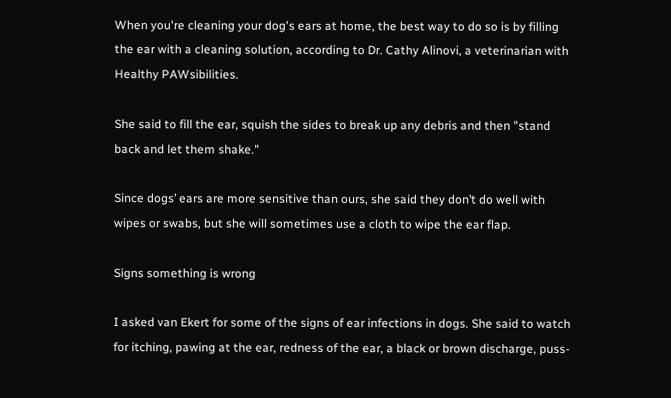When you're cleaning your dog's ears at home, the best way to do so is by filling the ear with a cleaning solution, according to Dr. Cathy Alinovi, a veterinarian with Healthy PAWsibilities.

She said to fill the ear, squish the sides to break up any debris and then "stand back and let them shake."

Since dogs’ ears are more sensitive than ours, she said they don’t do well with wipes or swabs, but she will sometimes use a cloth to wipe the ear flap.

Signs something is wrong

I asked van Ekert for some of the signs of ear infections in dogs. She said to watch for itching, pawing at the ear, redness of the ear, a black or brown discharge, puss-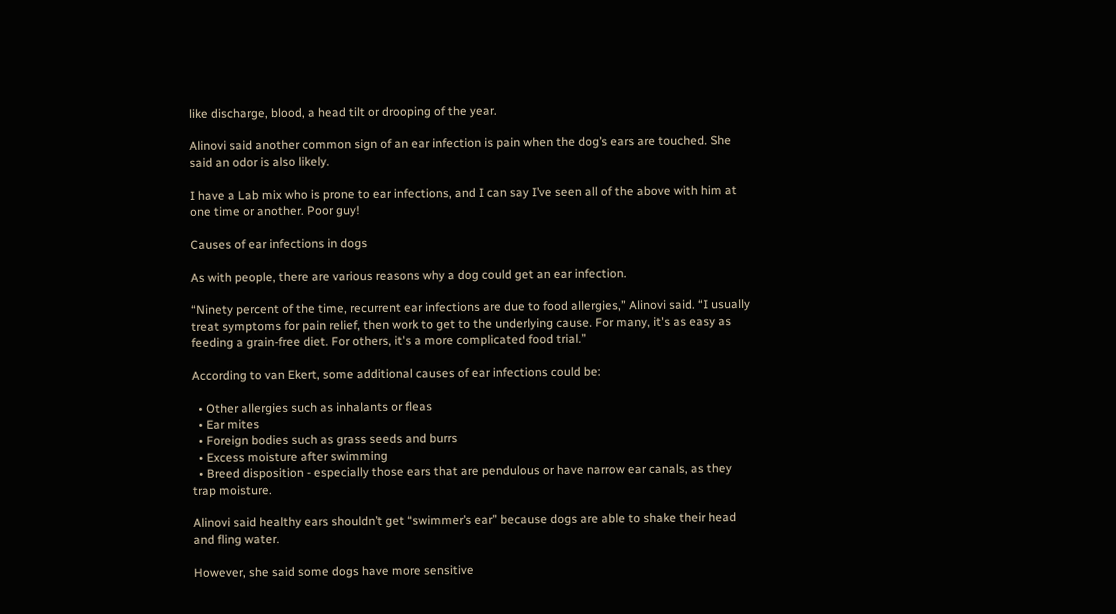like discharge, blood, a head tilt or drooping of the year.

Alinovi said another common sign of an ear infection is pain when the dog’s ears are touched. She said an odor is also likely.

I have a Lab mix who is prone to ear infections, and I can say I’ve seen all of the above with him at one time or another. Poor guy!

Causes of ear infections in dogs

As with people, there are various reasons why a dog could get an ear infection.

“Ninety percent of the time, recurrent ear infections are due to food allergies,” Alinovi said. “I usually treat symptoms for pain relief, then work to get to the underlying cause. For many, it's as easy as feeding a grain-free diet. For others, it's a more complicated food trial.”

According to van Ekert, some additional causes of ear infections could be:

  • Other allergies such as inhalants or fleas
  • Ear mites
  • Foreign bodies such as grass seeds and burrs
  • Excess moisture after swimming
  • Breed disposition - especially those ears that are pendulous or have narrow ear canals, as they trap moisture.

Alinovi said healthy ears shouldn’t get “swimmer’s ear” because dogs are able to shake their head and fling water.

However, she said some dogs have more sensitive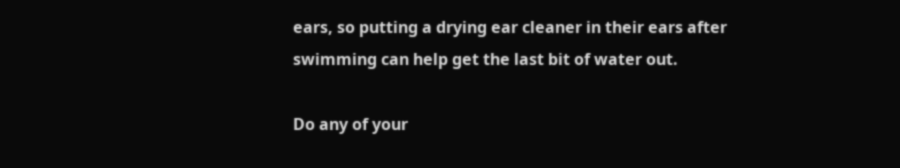ears, so putting a drying ear cleaner in their ears after swimming can help get the last bit of water out.

Do any of your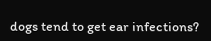dogs tend to get ear infections?